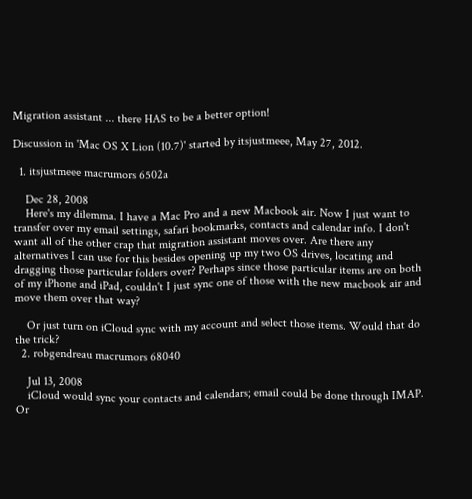Migration assistant ... there HAS to be a better option!

Discussion in 'Mac OS X Lion (10.7)' started by itsjustmeee, May 27, 2012.

  1. itsjustmeee macrumors 6502a

    Dec 28, 2008
    Here's my dilemma. I have a Mac Pro and a new Macbook air. Now I just want to transfer over my email settings, safari bookmarks, contacts and calendar info. I don't want all of the other crap that migration assistant moves over. Are there any alternatives I can use for this besides opening up my two OS drives, locating and dragging those particular folders over? Perhaps since those particular items are on both of my iPhone and iPad, couldn't I just sync one of those with the new macbook air and move them over that way?

    Or just turn on iCloud sync with my account and select those items. Would that do the trick?
  2. robgendreau macrumors 68040

    Jul 13, 2008
    iCloud would sync your contacts and calendars; email could be done through IMAP. Or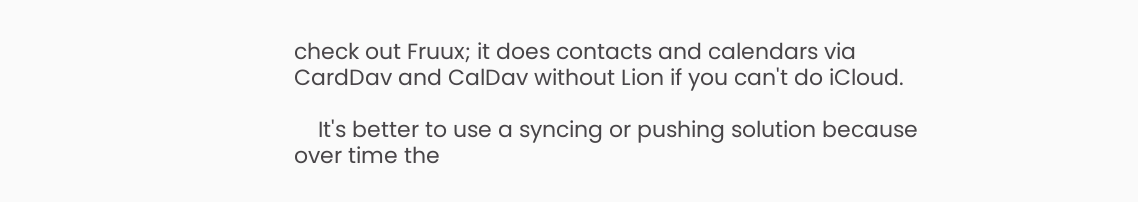check out Fruux; it does contacts and calendars via CardDav and CalDav without Lion if you can't do iCloud.

    It's better to use a syncing or pushing solution because over time the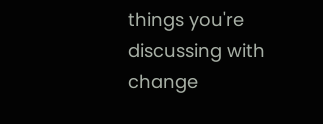things you're discussing with change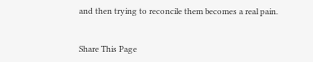and then trying to reconcile them becomes a real pain.


Share This Page